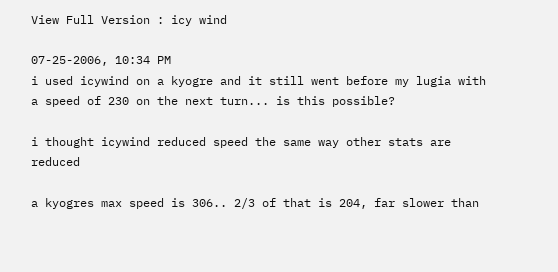View Full Version : icy wind

07-25-2006, 10:34 PM
i used icywind on a kyogre and it still went before my lugia with a speed of 230 on the next turn... is this possible?

i thought icywind reduced speed the same way other stats are reduced

a kyogres max speed is 306.. 2/3 of that is 204, far slower than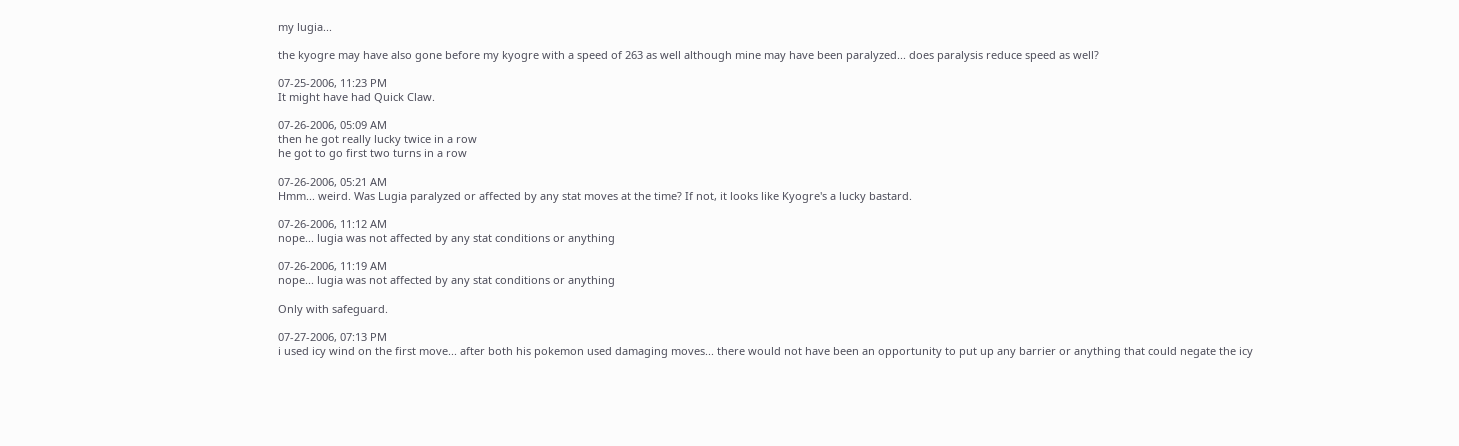my lugia...

the kyogre may have also gone before my kyogre with a speed of 263 as well although mine may have been paralyzed... does paralysis reduce speed as well?

07-25-2006, 11:23 PM
It might have had Quick Claw.

07-26-2006, 05:09 AM
then he got really lucky twice in a row
he got to go first two turns in a row

07-26-2006, 05:21 AM
Hmm... weird. Was Lugia paralyzed or affected by any stat moves at the time? If not, it looks like Kyogre's a lucky bastard.

07-26-2006, 11:12 AM
nope... lugia was not affected by any stat conditions or anything

07-26-2006, 11:19 AM
nope... lugia was not affected by any stat conditions or anything

Only with safeguard.

07-27-2006, 07:13 PM
i used icy wind on the first move... after both his pokemon used damaging moves... there would not have been an opportunity to put up any barrier or anything that could negate the icy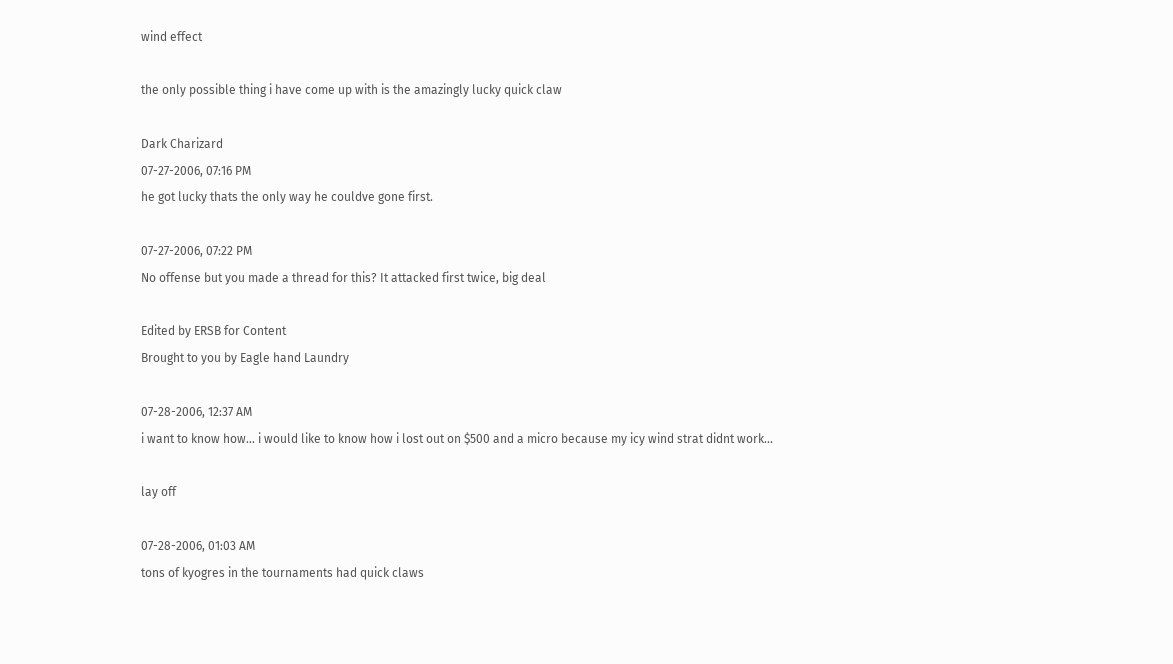wind effect

the only possible thing i have come up with is the amazingly lucky quick claw

Dark Charizard
07-27-2006, 07:16 PM
he got lucky thats the only way he couldve gone first.

07-27-2006, 07:22 PM
No offense but you made a thread for this? It attacked first twice, big deal

Edited by ERSB for Content
Brought to you by Eagle hand Laundry

07-28-2006, 12:37 AM
i want to know how... i would like to know how i lost out on $500 and a micro because my icy wind strat didnt work...

lay off

07-28-2006, 01:03 AM
tons of kyogres in the tournaments had quick claws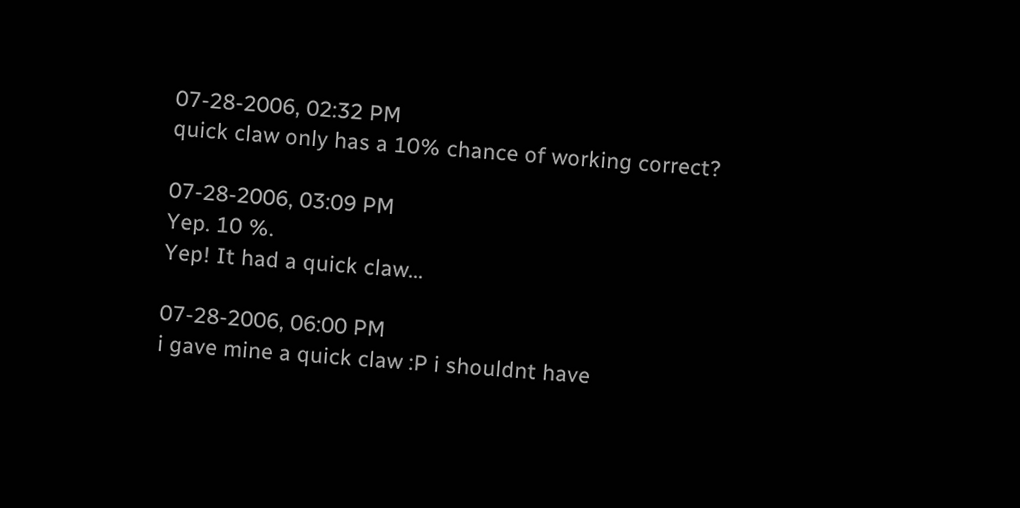07-28-2006, 02:32 PM
quick claw only has a 10% chance of working correct?

07-28-2006, 03:09 PM
Yep. 10 %.
Yep! It had a quick claw...

07-28-2006, 06:00 PM
i gave mine a quick claw :P i shouldnt have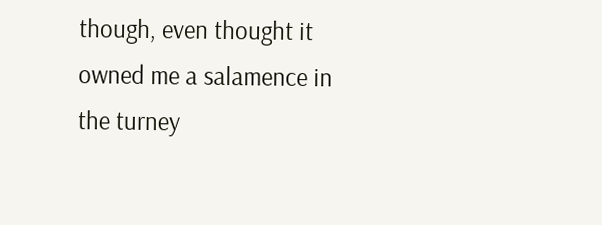though, even thought it owned me a salamence in the turney